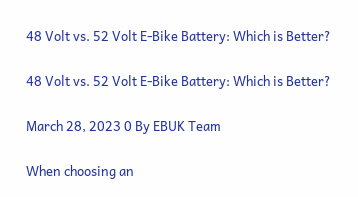48 Volt vs. 52 Volt E-Bike Battery: Which is Better?

48 Volt vs. 52 Volt E-Bike Battery: Which is Better?

March 28, 2023 0 By EBUK Team

When choosing an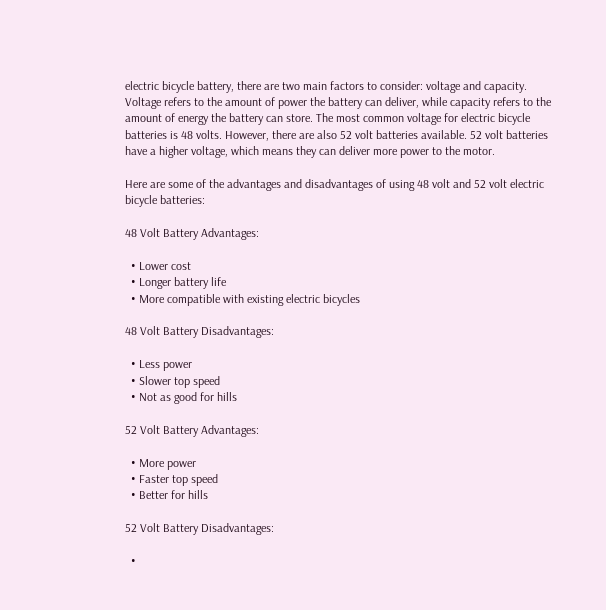electric bicycle battery, there are two main factors to consider: voltage and capacity. Voltage refers to the amount of power the battery can deliver, while capacity refers to the amount of energy the battery can store. The most common voltage for electric bicycle batteries is 48 volts. However, there are also 52 volt batteries available. 52 volt batteries have a higher voltage, which means they can deliver more power to the motor.

Here are some of the advantages and disadvantages of using 48 volt and 52 volt electric bicycle batteries:

48 Volt Battery Advantages:

  • Lower cost
  • Longer battery life
  • More compatible with existing electric bicycles

48 Volt Battery Disadvantages:

  • Less power
  • Slower top speed
  • Not as good for hills

52 Volt Battery Advantages:

  • More power
  • Faster top speed
  • Better for hills

52 Volt Battery Disadvantages:

  •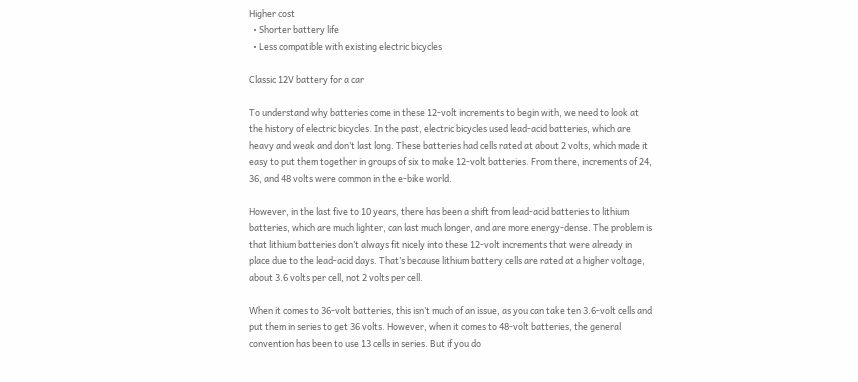Higher cost
  • Shorter battery life
  • Less compatible with existing electric bicycles

Classic 12V battery for a car

To understand why batteries come in these 12-volt increments to begin with, we need to look at the history of electric bicycles. In the past, electric bicycles used lead-acid batteries, which are heavy and weak and don’t last long. These batteries had cells rated at about 2 volts, which made it easy to put them together in groups of six to make 12-volt batteries. From there, increments of 24, 36, and 48 volts were common in the e-bike world.

However, in the last five to 10 years, there has been a shift from lead-acid batteries to lithium batteries, which are much lighter, can last much longer, and are more energy-dense. The problem is that lithium batteries don’t always fit nicely into these 12-volt increments that were already in place due to the lead-acid days. That’s because lithium battery cells are rated at a higher voltage, about 3.6 volts per cell, not 2 volts per cell.

When it comes to 36-volt batteries, this isn’t much of an issue, as you can take ten 3.6-volt cells and put them in series to get 36 volts. However, when it comes to 48-volt batteries, the general convention has been to use 13 cells in series. But if you do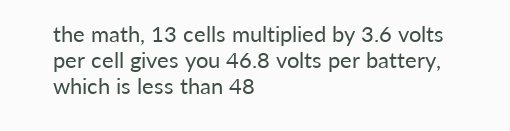the math, 13 cells multiplied by 3.6 volts per cell gives you 46.8 volts per battery, which is less than 48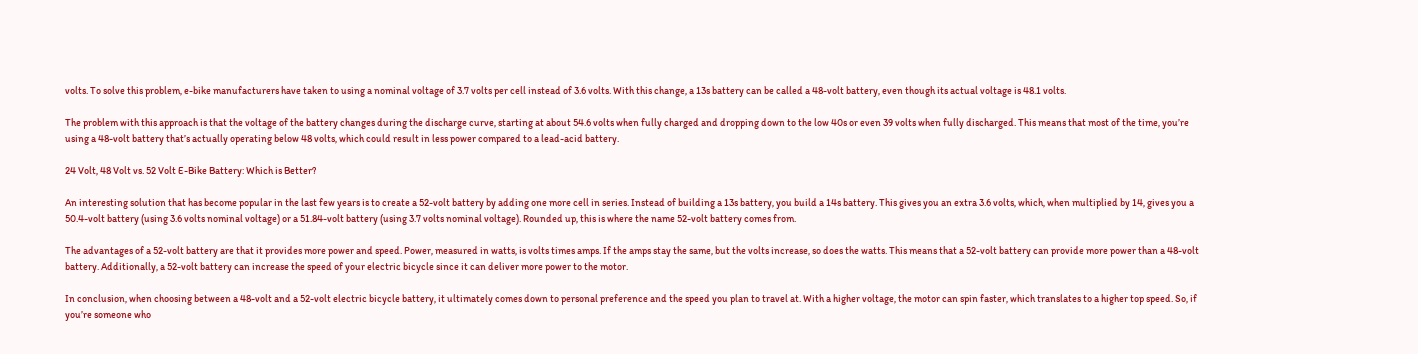volts. To solve this problem, e-bike manufacturers have taken to using a nominal voltage of 3.7 volts per cell instead of 3.6 volts. With this change, a 13s battery can be called a 48-volt battery, even though its actual voltage is 48.1 volts.

The problem with this approach is that the voltage of the battery changes during the discharge curve, starting at about 54.6 volts when fully charged and dropping down to the low 40s or even 39 volts when fully discharged. This means that most of the time, you’re using a 48-volt battery that’s actually operating below 48 volts, which could result in less power compared to a lead-acid battery.

24 Volt, 48 Volt vs. 52 Volt E-Bike Battery: Which is Better?

An interesting solution that has become popular in the last few years is to create a 52-volt battery by adding one more cell in series. Instead of building a 13s battery, you build a 14s battery. This gives you an extra 3.6 volts, which, when multiplied by 14, gives you a 50.4-volt battery (using 3.6 volts nominal voltage) or a 51.84-volt battery (using 3.7 volts nominal voltage). Rounded up, this is where the name 52-volt battery comes from.

The advantages of a 52-volt battery are that it provides more power and speed. Power, measured in watts, is volts times amps. If the amps stay the same, but the volts increase, so does the watts. This means that a 52-volt battery can provide more power than a 48-volt battery. Additionally, a 52-volt battery can increase the speed of your electric bicycle since it can deliver more power to the motor.

In conclusion, when choosing between a 48-volt and a 52-volt electric bicycle battery, it ultimately comes down to personal preference and the speed you plan to travel at. With a higher voltage, the motor can spin faster, which translates to a higher top speed. So, if you’re someone who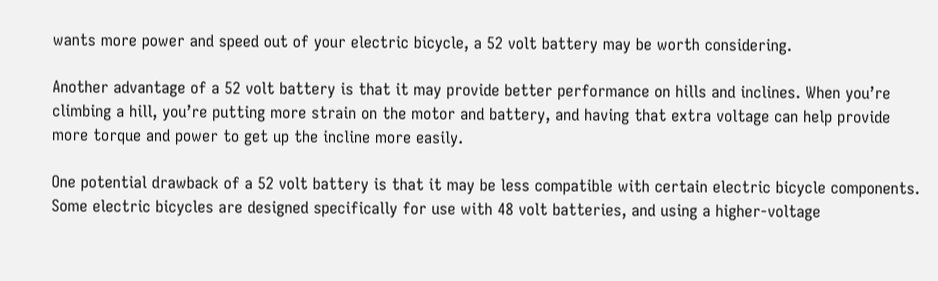wants more power and speed out of your electric bicycle, a 52 volt battery may be worth considering.

Another advantage of a 52 volt battery is that it may provide better performance on hills and inclines. When you’re climbing a hill, you’re putting more strain on the motor and battery, and having that extra voltage can help provide more torque and power to get up the incline more easily.

One potential drawback of a 52 volt battery is that it may be less compatible with certain electric bicycle components. Some electric bicycles are designed specifically for use with 48 volt batteries, and using a higher-voltage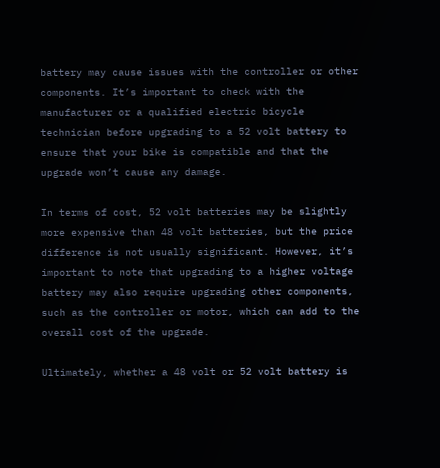battery may cause issues with the controller or other components. It’s important to check with the manufacturer or a qualified electric bicycle technician before upgrading to a 52 volt battery to ensure that your bike is compatible and that the upgrade won’t cause any damage.

In terms of cost, 52 volt batteries may be slightly more expensive than 48 volt batteries, but the price difference is not usually significant. However, it’s important to note that upgrading to a higher voltage battery may also require upgrading other components, such as the controller or motor, which can add to the overall cost of the upgrade.

Ultimately, whether a 48 volt or 52 volt battery is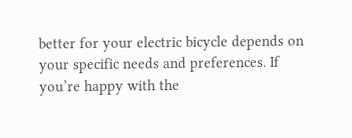better for your electric bicycle depends on your specific needs and preferences. If you’re happy with the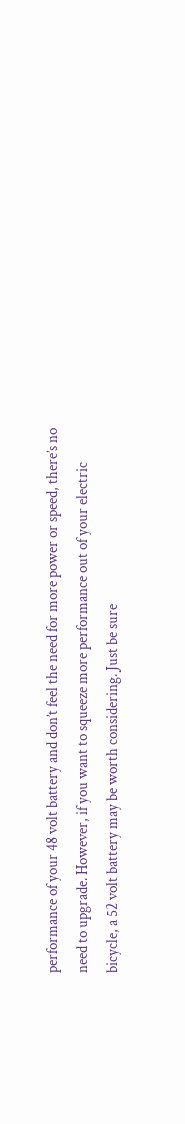performance of your 48 volt battery and don’t feel the need for more power or speed, there’s no need to upgrade. However, if you want to squeeze more performance out of your electric bicycle, a 52 volt battery may be worth considering. Just be sure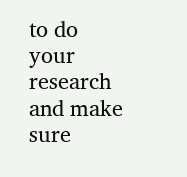to do your research and make sure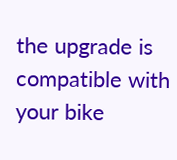the upgrade is compatible with your bike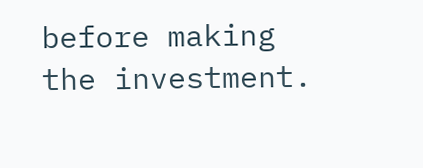before making the investment.